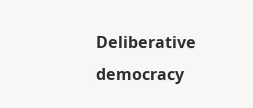Deliberative democracy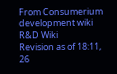From Consumerium development wiki R&D Wiki
Revision as of 18:11, 26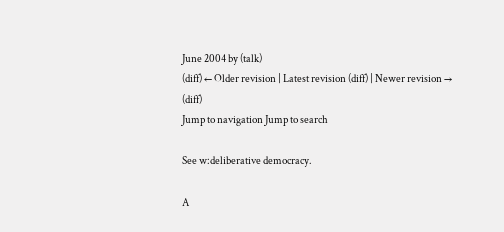June 2004 by (talk)
(diff) ← Older revision | Latest revision (diff) | Newer revision → (diff)
Jump to navigation Jump to search

See w:deliberative democracy.

A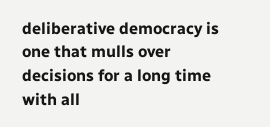deliberative democracy is one that mulls over decisions for a long time with all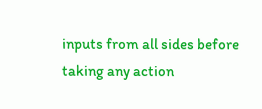inputs from all sides before taking any action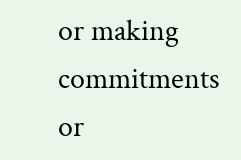or making commitments or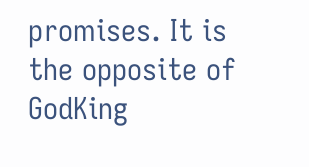promises. It is the opposite of GodKing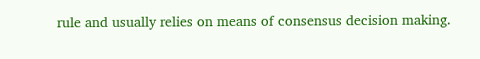rule and usually relies on means of consensus decision making.